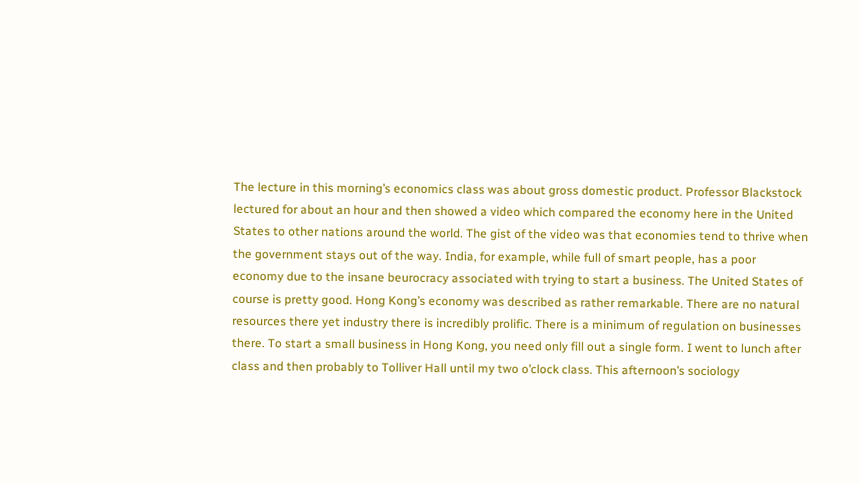The lecture in this morning’s economics class was about gross domestic product. Professor Blackstock lectured for about an hour and then showed a video which compared the economy here in the United States to other nations around the world. The gist of the video was that economies tend to thrive when the government stays out of the way. India, for example, while full of smart people, has a poor economy due to the insane beurocracy associated with trying to start a business. The United States of course is pretty good. Hong Kong’s economy was described as rather remarkable. There are no natural resources there yet industry there is incredibly prolific. There is a minimum of regulation on businesses there. To start a small business in Hong Kong, you need only fill out a single form. I went to lunch after class and then probably to Tolliver Hall until my two o’clock class. This afternoon’s sociology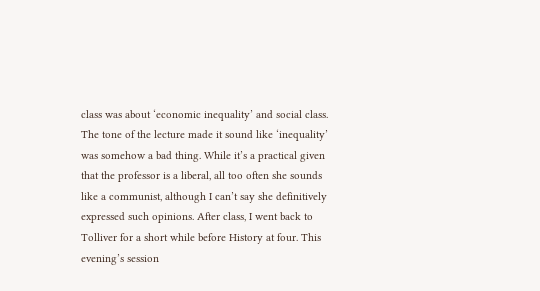class was about ‘economic inequality’ and social class. The tone of the lecture made it sound like ‘inequality’ was somehow a bad thing. While it’s a practical given that the professor is a liberal, all too often she sounds like a communist, although I can’t say she definitively expressed such opinions. After class, I went back to Tolliver for a short while before History at four. This evening’s session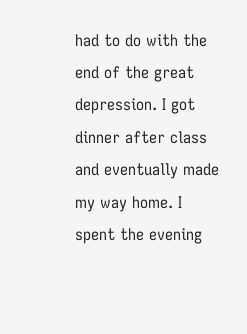had to do with the end of the great depression. I got dinner after class and eventually made my way home. I spent the evening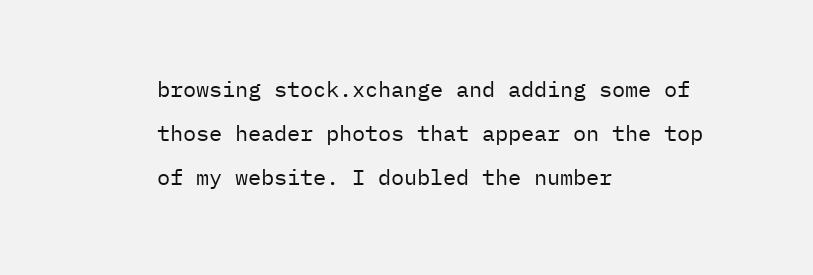browsing stock.xchange and adding some of those header photos that appear on the top of my website. I doubled the number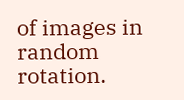of images in random rotation.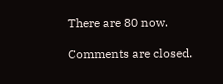There are 80 now.

Comments are closed.